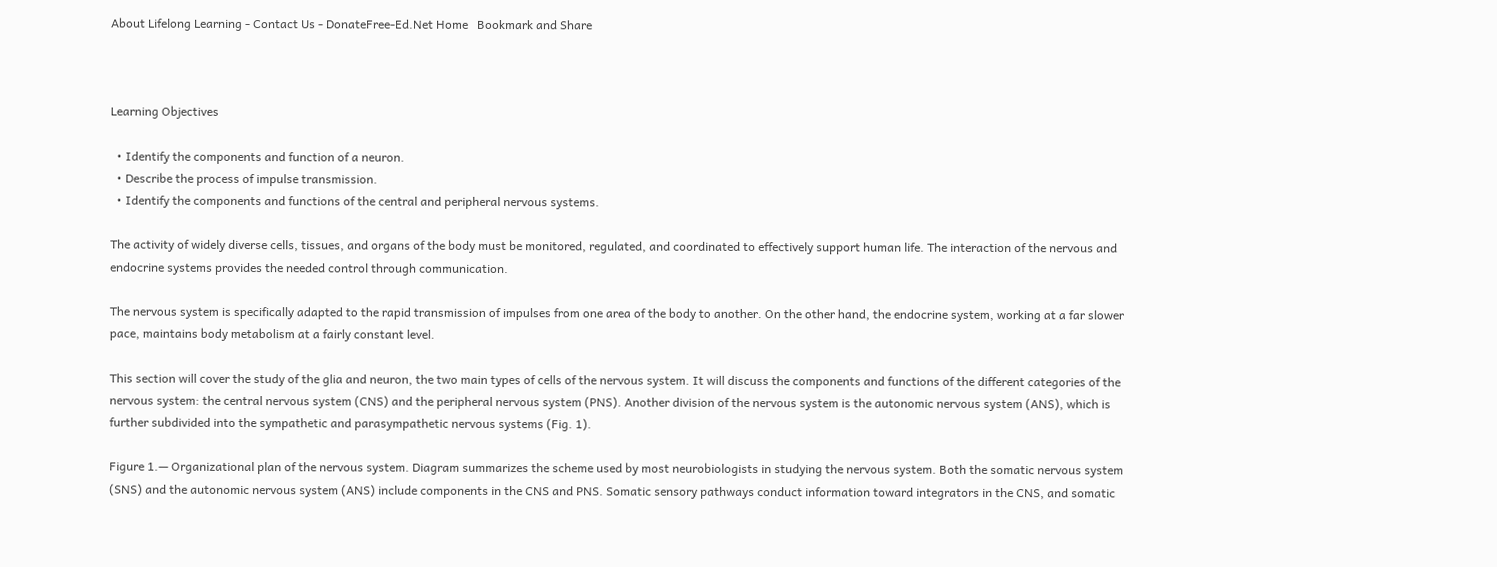About Lifelong Learning - Contact Us - DonateFree-Ed.Net Home   Bookmark and Share



Learning Objectives

  • Identify the components and function of a neuron.
  • Describe the process of impulse transmission.
  • Identify the components and functions of the central and peripheral nervous systems.

The activity of widely diverse cells, tissues, and organs of the body must be monitored, regulated, and coordinated to effectively support human life. The interaction of the nervous and endocrine systems provides the needed control through communication.

The nervous system is specifically adapted to the rapid transmission of impulses from one area of the body to another. On the other hand, the endocrine system, working at a far slower pace, maintains body metabolism at a fairly constant level.

This section will cover the study of the glia and neuron, the two main types of cells of the nervous system. It will discuss the components and functions of the different categories of the nervous system: the central nervous system (CNS) and the peripheral nervous system (PNS). Another division of the nervous system is the autonomic nervous system (ANS), which is further subdivided into the sympathetic and parasympathetic nervous systems (Fig. 1).

Figure 1.— Organizational plan of the nervous system. Diagram summarizes the scheme used by most neurobiologists in studying the nervous system. Both the somatic nervous system (SNS) and the autonomic nervous system (ANS) include components in the CNS and PNS. Somatic sensory pathways conduct information toward integrators in the CNS, and somatic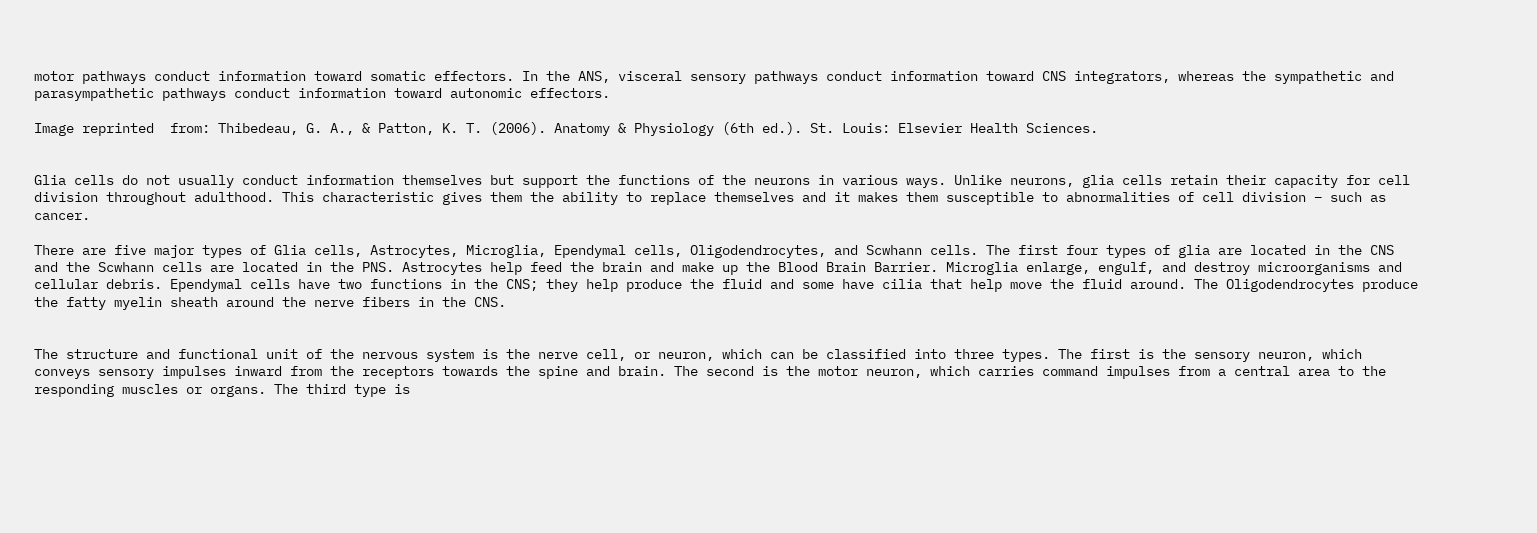motor pathways conduct information toward somatic effectors. In the ANS, visceral sensory pathways conduct information toward CNS integrators, whereas the sympathetic and parasympathetic pathways conduct information toward autonomic effectors.

Image reprinted  from: Thibedeau, G. A., & Patton, K. T. (2006). Anatomy & Physiology (6th ed.). St. Louis: Elsevier Health Sciences.


Glia cells do not usually conduct information themselves but support the functions of the neurons in various ways. Unlike neurons, glia cells retain their capacity for cell division throughout adulthood. This characteristic gives them the ability to replace themselves and it makes them susceptible to abnormalities of cell division – such as cancer.

There are five major types of Glia cells, Astrocytes, Microglia, Ependymal cells, Oligodendrocytes, and Scwhann cells. The first four types of glia are located in the CNS and the Scwhann cells are located in the PNS. Astrocytes help feed the brain and make up the Blood Brain Barrier. Microglia enlarge, engulf, and destroy microorganisms and cellular debris. Ependymal cells have two functions in the CNS; they help produce the fluid and some have cilia that help move the fluid around. The Oligodendrocytes produce the fatty myelin sheath around the nerve fibers in the CNS.


The structure and functional unit of the nervous system is the nerve cell, or neuron, which can be classified into three types. The first is the sensory neuron, which conveys sensory impulses inward from the receptors towards the spine and brain. The second is the motor neuron, which carries command impulses from a central area to the responding muscles or organs. The third type is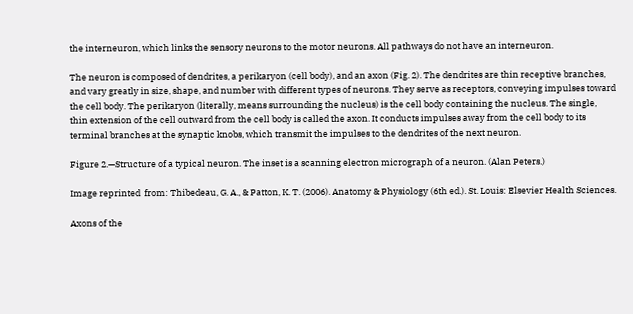the interneuron, which links the sensory neurons to the motor neurons. All pathways do not have an interneuron.

The neuron is composed of dendrites, a perikaryon (cell body), and an axon (Fig. 2). The dendrites are thin receptive branches, and vary greatly in size, shape, and number with different types of neurons. They serve as receptors, conveying impulses toward the cell body. The perikaryon (literally, means surrounding the nucleus) is the cell body containing the nucleus. The single, thin extension of the cell outward from the cell body is called the axon. It conducts impulses away from the cell body to its terminal branches at the synaptic knobs, which transmit the impulses to the dendrites of the next neuron.

Figure 2.—Structure of a typical neuron. The inset is a scanning electron micrograph of a neuron. (Alan Peters.)

Image reprinted  from: Thibedeau, G. A., & Patton, K. T. (2006). Anatomy & Physiology (6th ed.). St. Louis: Elsevier Health Sciences.

Axons of the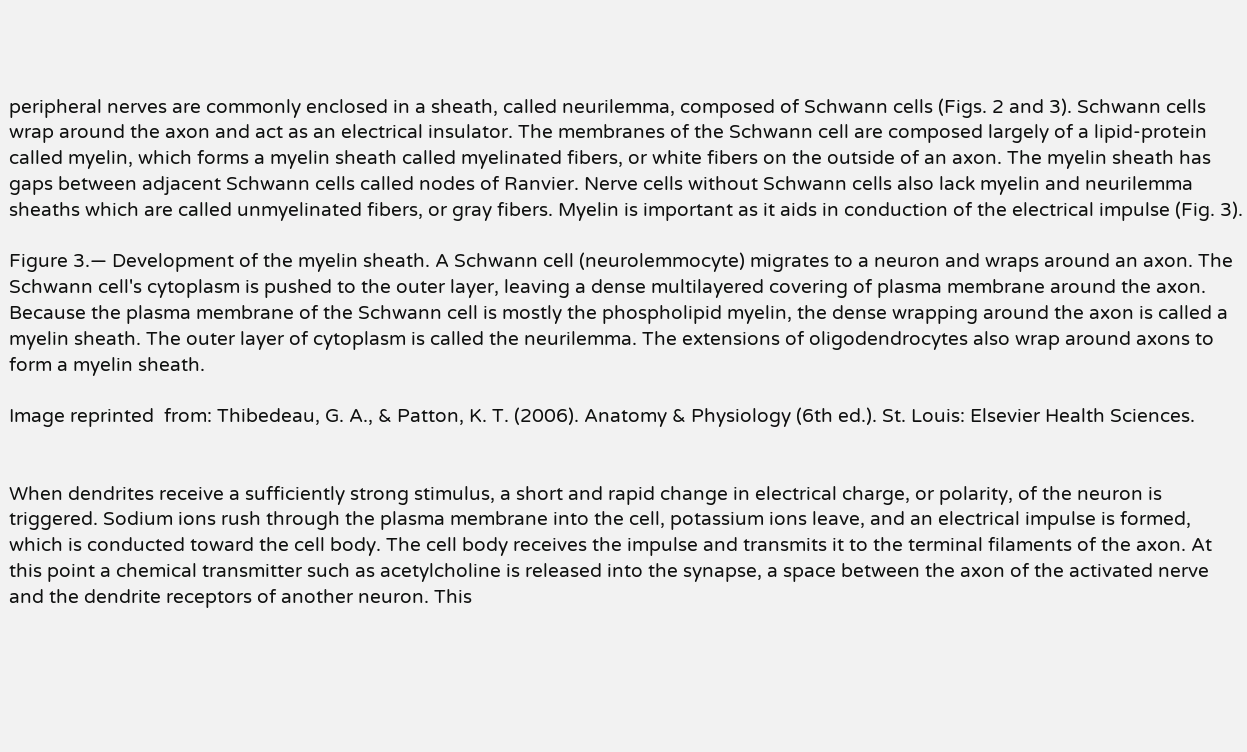peripheral nerves are commonly enclosed in a sheath, called neurilemma, composed of Schwann cells (Figs. 2 and 3). Schwann cells wrap around the axon and act as an electrical insulator. The membranes of the Schwann cell are composed largely of a lipid-protein called myelin, which forms a myelin sheath called myelinated fibers, or white fibers on the outside of an axon. The myelin sheath has gaps between adjacent Schwann cells called nodes of Ranvier. Nerve cells without Schwann cells also lack myelin and neurilemma sheaths which are called unmyelinated fibers, or gray fibers. Myelin is important as it aids in conduction of the electrical impulse (Fig. 3).

Figure 3.— Development of the myelin sheath. A Schwann cell (neurolemmocyte) migrates to a neuron and wraps around an axon. The Schwann cell's cytoplasm is pushed to the outer layer, leaving a dense multilayered covering of plasma membrane around the axon. Because the plasma membrane of the Schwann cell is mostly the phospholipid myelin, the dense wrapping around the axon is called a myelin sheath. The outer layer of cytoplasm is called the neurilemma. The extensions of oligodendrocytes also wrap around axons to form a myelin sheath.

Image reprinted  from: Thibedeau, G. A., & Patton, K. T. (2006). Anatomy & Physiology (6th ed.). St. Louis: Elsevier Health Sciences.


When dendrites receive a sufficiently strong stimulus, a short and rapid change in electrical charge, or polarity, of the neuron is triggered. Sodium ions rush through the plasma membrane into the cell, potassium ions leave, and an electrical impulse is formed, which is conducted toward the cell body. The cell body receives the impulse and transmits it to the terminal filaments of the axon. At this point a chemical transmitter such as acetylcholine is released into the synapse, a space between the axon of the activated nerve and the dendrite receptors of another neuron. This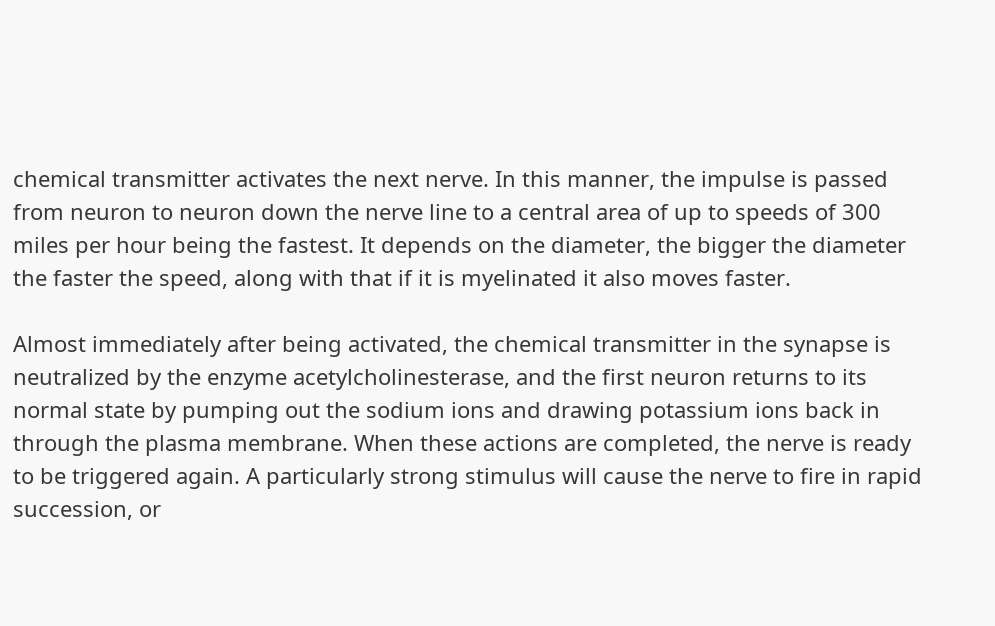chemical transmitter activates the next nerve. In this manner, the impulse is passed from neuron to neuron down the nerve line to a central area of up to speeds of 300 miles per hour being the fastest. It depends on the diameter, the bigger the diameter the faster the speed, along with that if it is myelinated it also moves faster.

Almost immediately after being activated, the chemical transmitter in the synapse is neutralized by the enzyme acetylcholinesterase, and the first neuron returns to its normal state by pumping out the sodium ions and drawing potassium ions back in through the plasma membrane. When these actions are completed, the nerve is ready to be triggered again. A particularly strong stimulus will cause the nerve to fire in rapid succession, or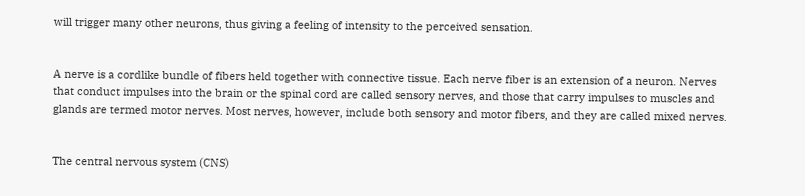will trigger many other neurons, thus giving a feeling of intensity to the perceived sensation.


A nerve is a cordlike bundle of fibers held together with connective tissue. Each nerve fiber is an extension of a neuron. Nerves that conduct impulses into the brain or the spinal cord are called sensory nerves, and those that carry impulses to muscles and glands are termed motor nerves. Most nerves, however, include both sensory and motor fibers, and they are called mixed nerves.


The central nervous system (CNS)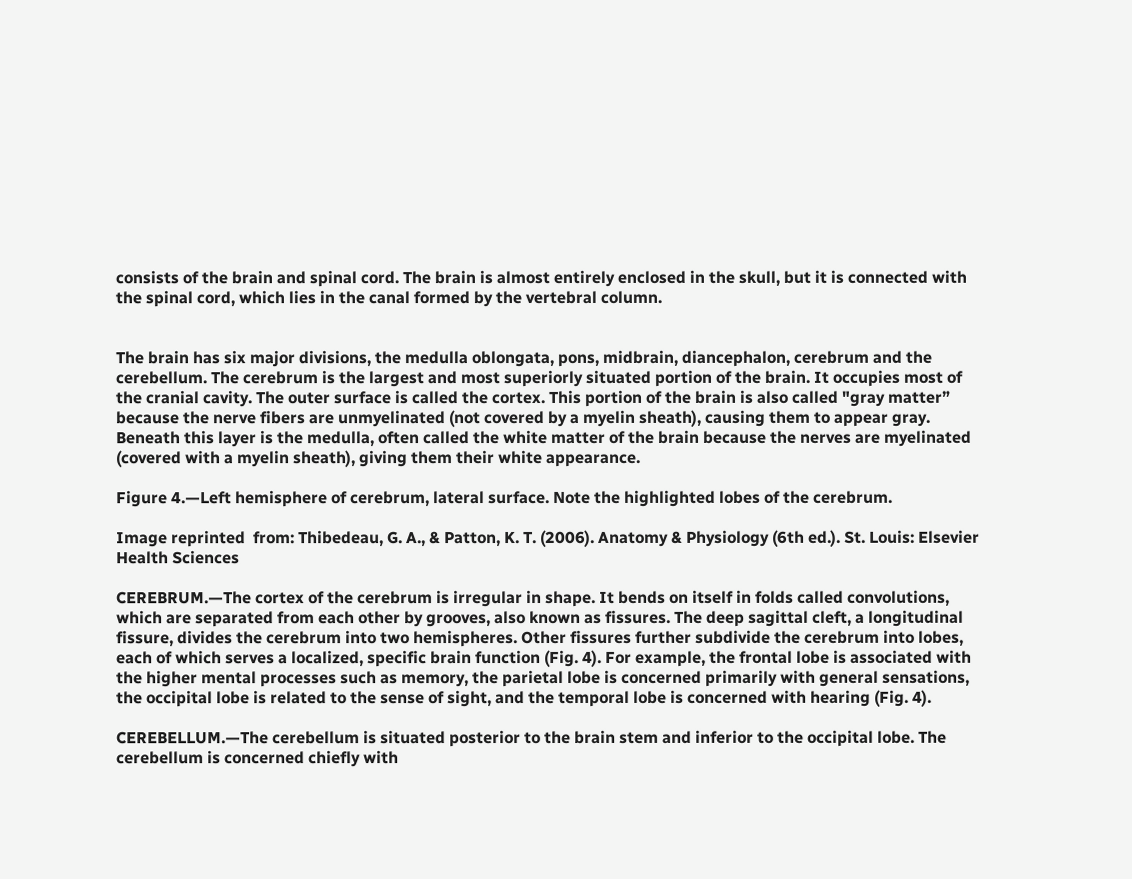consists of the brain and spinal cord. The brain is almost entirely enclosed in the skull, but it is connected with the spinal cord, which lies in the canal formed by the vertebral column.


The brain has six major divisions, the medulla oblongata, pons, midbrain, diancephalon, cerebrum and the cerebellum. The cerebrum is the largest and most superiorly situated portion of the brain. It occupies most of the cranial cavity. The outer surface is called the cortex. This portion of the brain is also called "gray matter” because the nerve fibers are unmyelinated (not covered by a myelin sheath), causing them to appear gray. Beneath this layer is the medulla, often called the white matter of the brain because the nerves are myelinated (covered with a myelin sheath), giving them their white appearance.

Figure 4.—Left hemisphere of cerebrum, lateral surface. Note the highlighted lobes of the cerebrum.

Image reprinted  from: Thibedeau, G. A., & Patton, K. T. (2006). Anatomy & Physiology (6th ed.). St. Louis: Elsevier Health Sciences

CEREBRUM.—The cortex of the cerebrum is irregular in shape. It bends on itself in folds called convolutions, which are separated from each other by grooves, also known as fissures. The deep sagittal cleft, a longitudinal fissure, divides the cerebrum into two hemispheres. Other fissures further subdivide the cerebrum into lobes, each of which serves a localized, specific brain function (Fig. 4). For example, the frontal lobe is associated with the higher mental processes such as memory, the parietal lobe is concerned primarily with general sensations, the occipital lobe is related to the sense of sight, and the temporal lobe is concerned with hearing (Fig. 4).

CEREBELLUM.—The cerebellum is situated posterior to the brain stem and inferior to the occipital lobe. The cerebellum is concerned chiefly with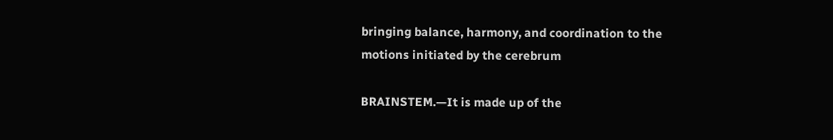bringing balance, harmony, and coordination to the motions initiated by the cerebrum

BRAINSTEM.—It is made up of the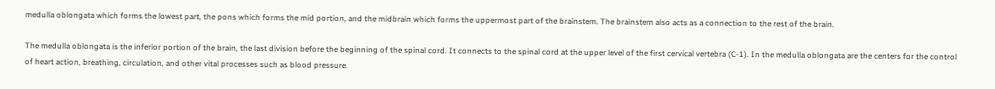medulla oblongata which forms the lowest part, the pons which forms the mid portion, and the midbrain which forms the uppermost part of the brainstem. The brainstem also acts as a connection to the rest of the brain.

The medulla oblongata is the inferior portion of the brain, the last division before the beginning of the spinal cord. It connects to the spinal cord at the upper level of the first cervical vertebra (C-1). In the medulla oblongata are the centers for the control of heart action, breathing, circulation, and other vital processes such as blood pressure.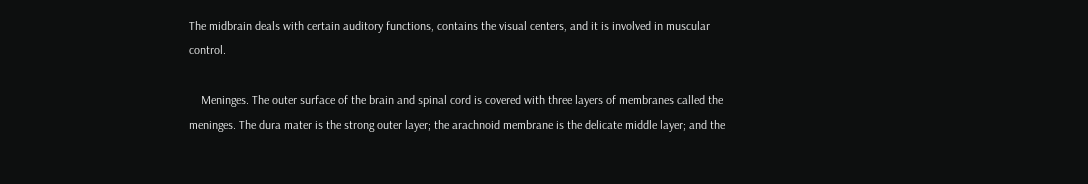The midbrain deals with certain auditory functions, contains the visual centers, and it is involved in muscular control.

    Meninges. The outer surface of the brain and spinal cord is covered with three layers of membranes called the meninges. The dura mater is the strong outer layer; the arachnoid membrane is the delicate middle layer; and the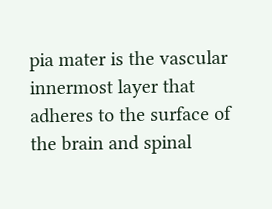pia mater is the vascular innermost layer that adheres to the surface of the brain and spinal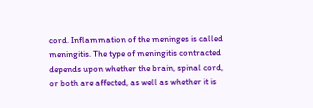cord. Inflammation of the meninges is called meningitis. The type of meningitis contracted depends upon whether the brain, spinal cord, or both are affected, as well as whether it is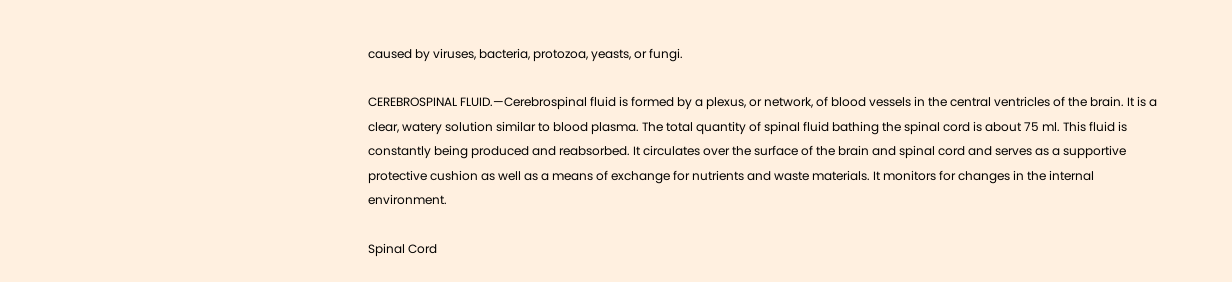caused by viruses, bacteria, protozoa, yeasts, or fungi.

CEREBROSPINAL FLUID.—Cerebrospinal fluid is formed by a plexus, or network, of blood vessels in the central ventricles of the brain. It is a clear, watery solution similar to blood plasma. The total quantity of spinal fluid bathing the spinal cord is about 75 ml. This fluid is constantly being produced and reabsorbed. It circulates over the surface of the brain and spinal cord and serves as a supportive protective cushion as well as a means of exchange for nutrients and waste materials. It monitors for changes in the internal environment.

Spinal Cord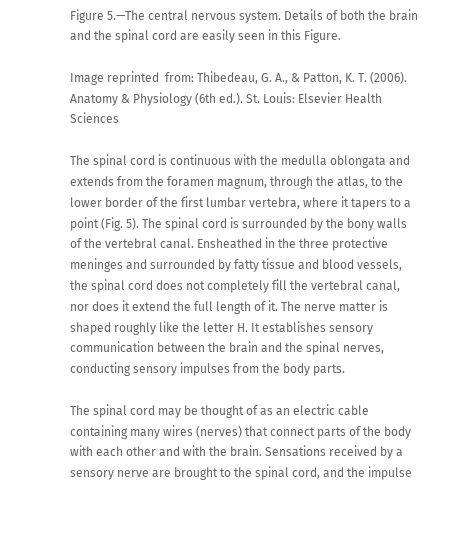Figure 5.—The central nervous system. Details of both the brain and the spinal cord are easily seen in this Figure.

Image reprinted  from: Thibedeau, G. A., & Patton, K. T. (2006). Anatomy & Physiology (6th ed.). St. Louis: Elsevier Health Sciences

The spinal cord is continuous with the medulla oblongata and extends from the foramen magnum, through the atlas, to the lower border of the first lumbar vertebra, where it tapers to a point (Fig. 5). The spinal cord is surrounded by the bony walls of the vertebral canal. Ensheathed in the three protective meninges and surrounded by fatty tissue and blood vessels, the spinal cord does not completely fill the vertebral canal, nor does it extend the full length of it. The nerve matter is shaped roughly like the letter H. It establishes sensory communication between the brain and the spinal nerves, conducting sensory impulses from the body parts.

The spinal cord may be thought of as an electric cable containing many wires (nerves) that connect parts of the body with each other and with the brain. Sensations received by a sensory nerve are brought to the spinal cord, and the impulse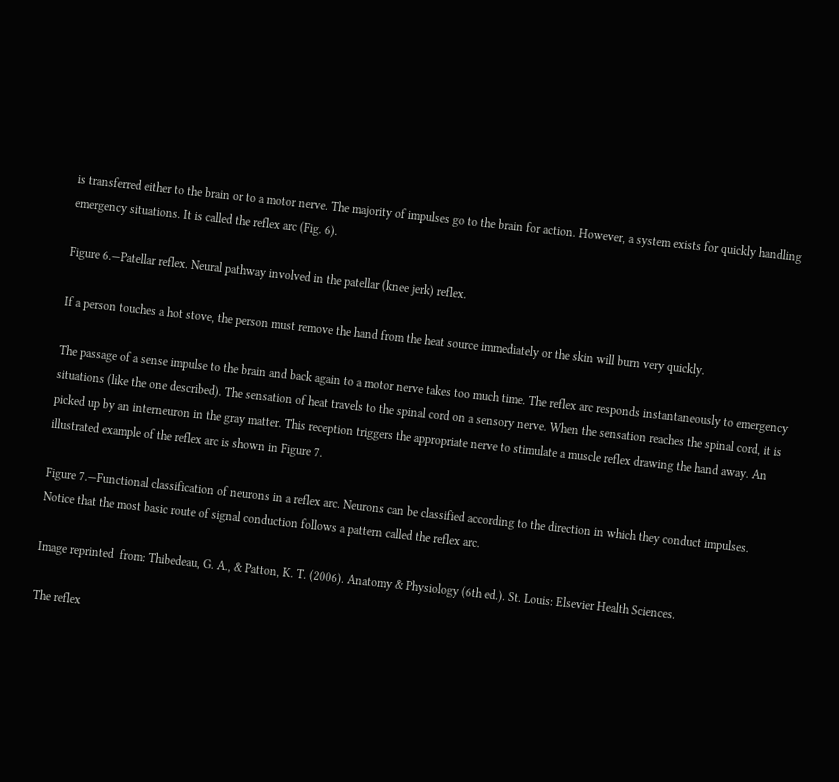is transferred either to the brain or to a motor nerve. The majority of impulses go to the brain for action. However, a system exists for quickly handling emergency situations. It is called the reflex arc (Fig. 6).

Figure 6.—Patellar reflex. Neural pathway involved in the patellar (knee jerk) reflex.

If a person touches a hot stove, the person must remove the hand from the heat source immediately or the skin will burn very quickly.

The passage of a sense impulse to the brain and back again to a motor nerve takes too much time. The reflex arc responds instantaneously to emergency situations (like the one described). The sensation of heat travels to the spinal cord on a sensory nerve. When the sensation reaches the spinal cord, it is picked up by an interneuron in the gray matter. This reception triggers the appropriate nerve to stimulate a muscle reflex drawing the hand away. An illustrated example of the reflex arc is shown in Figure 7.

Figure 7.—Functional classification of neurons in a reflex arc. Neurons can be classified according to the direction in which they conduct impulses. Notice that the most basic route of signal conduction follows a pattern called the reflex arc.

Image reprinted  from: Thibedeau, G. A., & Patton, K. T. (2006). Anatomy & Physiology (6th ed.). St. Louis: Elsevier Health Sciences.

The reflex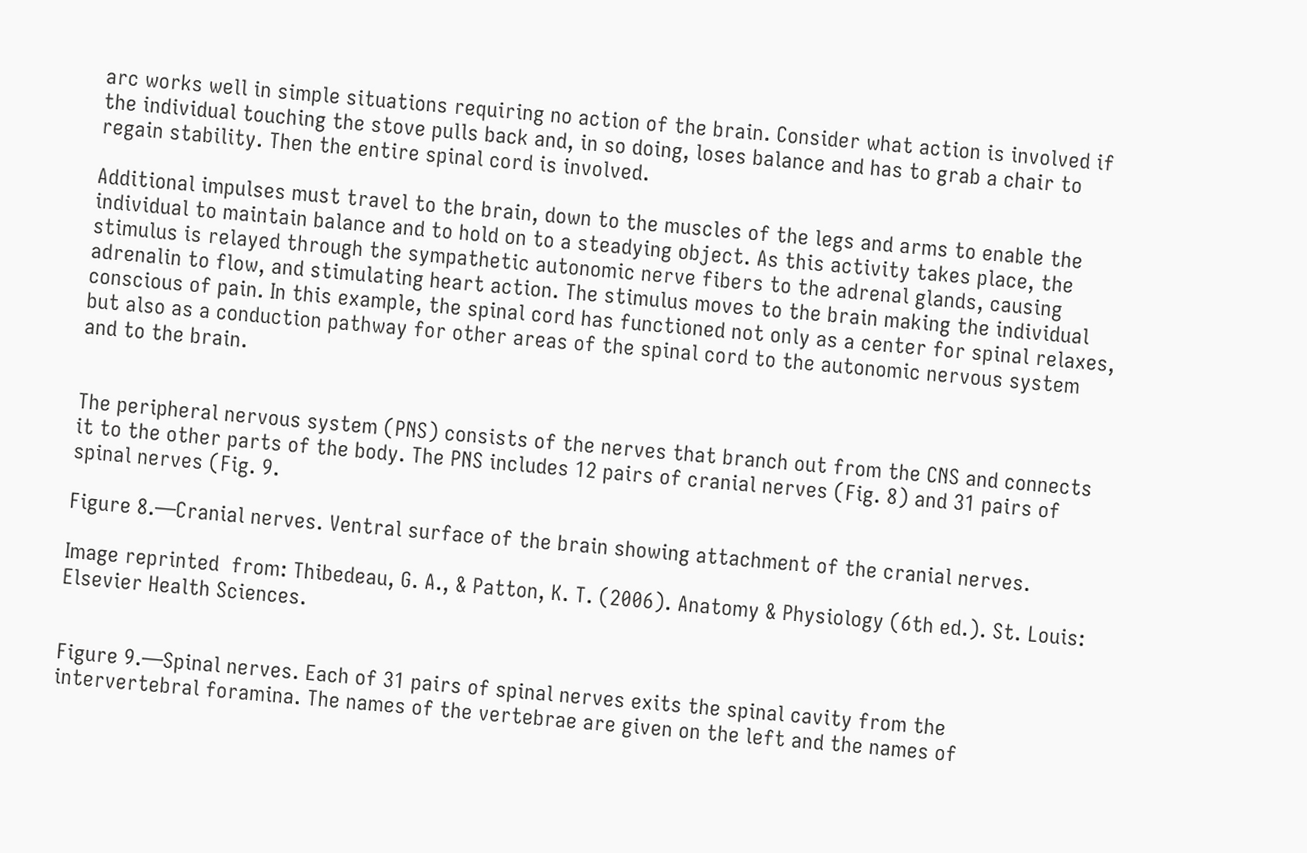arc works well in simple situations requiring no action of the brain. Consider what action is involved if the individual touching the stove pulls back and, in so doing, loses balance and has to grab a chair to regain stability. Then the entire spinal cord is involved.

Additional impulses must travel to the brain, down to the muscles of the legs and arms to enable the individual to maintain balance and to hold on to a steadying object. As this activity takes place, the stimulus is relayed through the sympathetic autonomic nerve fibers to the adrenal glands, causing adrenalin to flow, and stimulating heart action. The stimulus moves to the brain making the individual conscious of pain. In this example, the spinal cord has functioned not only as a center for spinal relaxes, but also as a conduction pathway for other areas of the spinal cord to the autonomic nervous system and to the brain.


The peripheral nervous system (PNS) consists of the nerves that branch out from the CNS and connects it to the other parts of the body. The PNS includes 12 pairs of cranial nerves (Fig. 8) and 31 pairs of spinal nerves (Fig. 9.

Figure 8.—Cranial nerves. Ventral surface of the brain showing attachment of the cranial nerves.

Image reprinted  from: Thibedeau, G. A., & Patton, K. T. (2006). Anatomy & Physiology (6th ed.). St. Louis: Elsevier Health Sciences.


Figure 9.—Spinal nerves. Each of 31 pairs of spinal nerves exits the spinal cavity from the intervertebral foramina. The names of the vertebrae are given on the left and the names of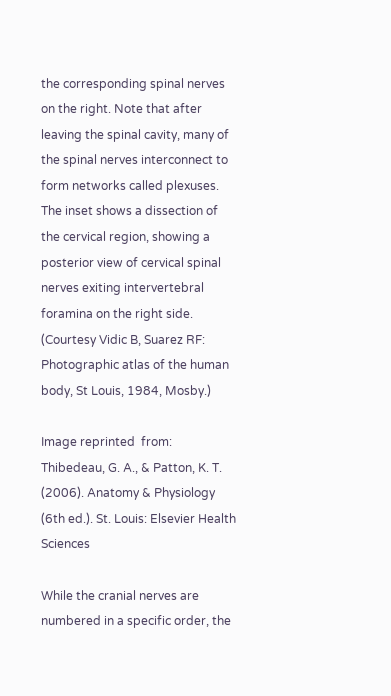the corresponding spinal nerves on the right. Note that after leaving the spinal cavity, many of the spinal nerves interconnect to form networks called plexuses. The inset shows a dissection of the cervical region, showing a posterior view of cervical spinal nerves exiting intervertebral foramina on the right side. (Courtesy Vidic B, Suarez RF: Photographic atlas of the human body, St Louis, 1984, Mosby.)

Image reprinted  from: Thibedeau, G. A., & Patton, K. T. (2006). Anatomy & Physiology (6th ed.). St. Louis: Elsevier Health Sciences

While the cranial nerves are numbered in a specific order, the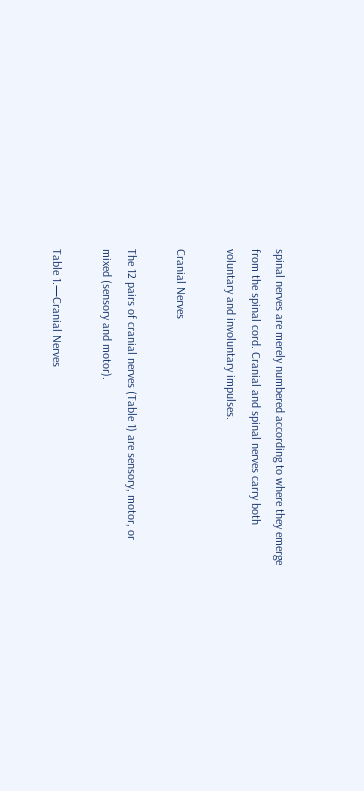spinal nerves are merely numbered according to where they emerge from the spinal cord. Cranial and spinal nerves carry both voluntary and involuntary impulses.

Cranial Nerves

The 12 pairs of cranial nerves (Table 1) are sensory, motor, or mixed (sensory and motor).

Table 1.—Cranial Nerves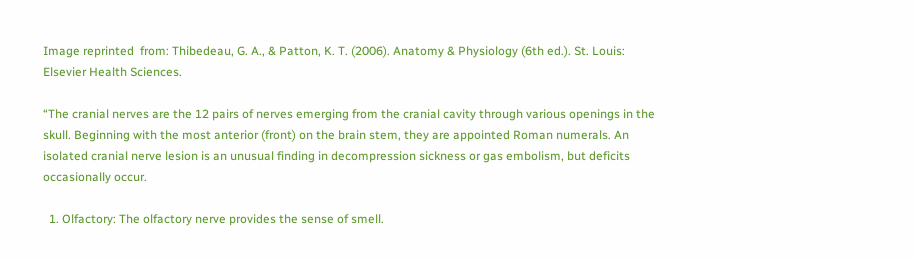Image reprinted  from: Thibedeau, G. A., & Patton, K. T. (2006). Anatomy & Physiology (6th ed.). St. Louis: Elsevier Health Sciences.

“The cranial nerves are the 12 pairs of nerves emerging from the cranial cavity through various openings in the skull. Beginning with the most anterior (front) on the brain stem, they are appointed Roman numerals. An isolated cranial nerve lesion is an unusual finding in decompression sickness or gas embolism, but deficits occasionally occur.

  1. Olfactory: The olfactory nerve provides the sense of smell.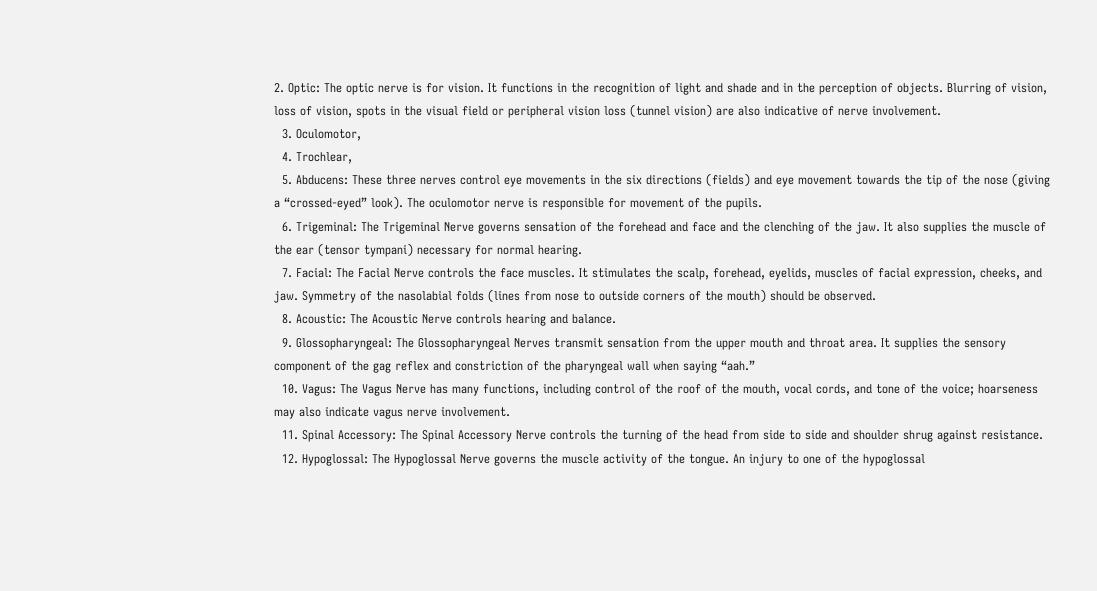2. Optic: The optic nerve is for vision. It functions in the recognition of light and shade and in the perception of objects. Blurring of vision, loss of vision, spots in the visual field or peripheral vision loss (tunnel vision) are also indicative of nerve involvement.
  3. Oculomotor,
  4. Trochlear,
  5. Abducens: These three nerves control eye movements in the six directions (fields) and eye movement towards the tip of the nose (giving a “crossed-eyed” look). The oculomotor nerve is responsible for movement of the pupils.
  6. Trigeminal: The Trigeminal Nerve governs sensation of the forehead and face and the clenching of the jaw. It also supplies the muscle of the ear (tensor tympani) necessary for normal hearing.
  7. Facial: The Facial Nerve controls the face muscles. It stimulates the scalp, forehead, eyelids, muscles of facial expression, cheeks, and jaw. Symmetry of the nasolabial folds (lines from nose to outside corners of the mouth) should be observed.
  8. Acoustic: The Acoustic Nerve controls hearing and balance.
  9. Glossopharyngeal: The Glossopharyngeal Nerves transmit sensation from the upper mouth and throat area. It supplies the sensory component of the gag reflex and constriction of the pharyngeal wall when saying “aah.”
  10. Vagus: The Vagus Nerve has many functions, including control of the roof of the mouth, vocal cords, and tone of the voice; hoarseness may also indicate vagus nerve involvement.
  11. Spinal Accessory: The Spinal Accessory Nerve controls the turning of the head from side to side and shoulder shrug against resistance.
  12. Hypoglossal: The Hypoglossal Nerve governs the muscle activity of the tongue. An injury to one of the hypoglossal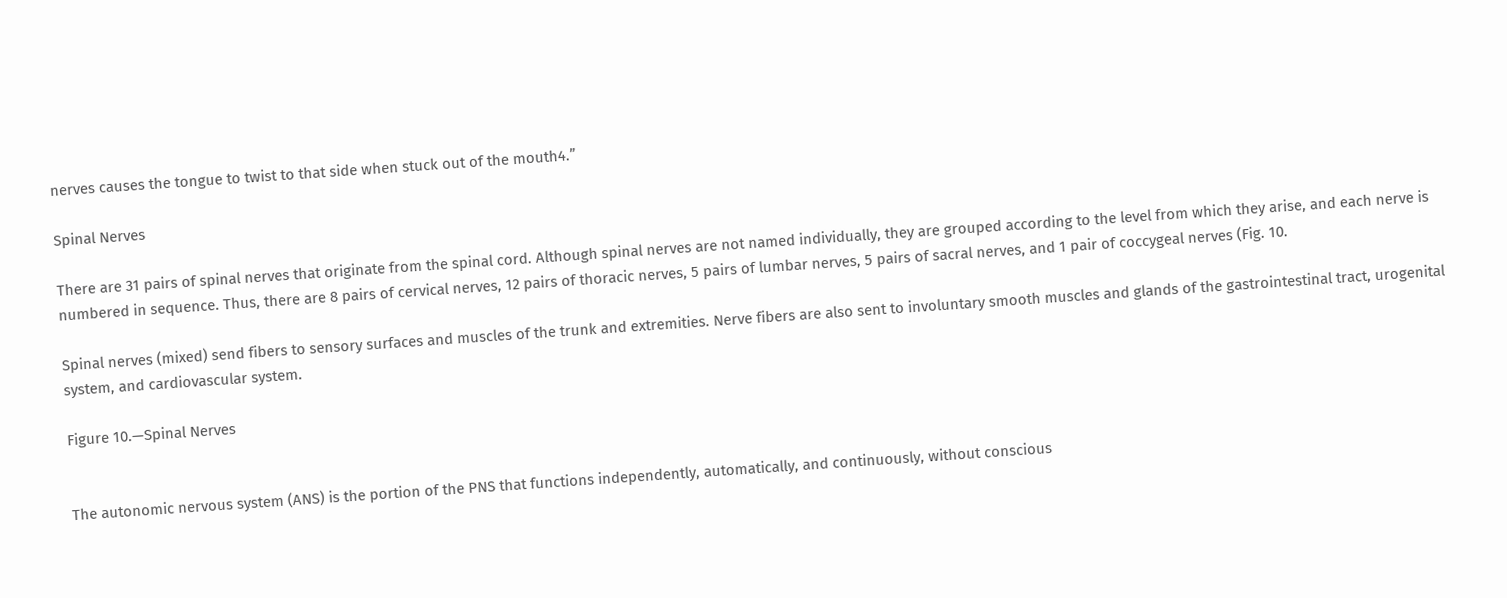nerves causes the tongue to twist to that side when stuck out of the mouth4.”

Spinal Nerves

There are 31 pairs of spinal nerves that originate from the spinal cord. Although spinal nerves are not named individually, they are grouped according to the level from which they arise, and each nerve is numbered in sequence. Thus, there are 8 pairs of cervical nerves, 12 pairs of thoracic nerves, 5 pairs of lumbar nerves, 5 pairs of sacral nerves, and 1 pair of coccygeal nerves (Fig. 10.

Spinal nerves (mixed) send fibers to sensory surfaces and muscles of the trunk and extremities. Nerve fibers are also sent to involuntary smooth muscles and glands of the gastrointestinal tract, urogenital system, and cardiovascular system.

Figure 10.—Spinal Nerves


The autonomic nervous system (ANS) is the portion of the PNS that functions independently, automatically, and continuously, without conscious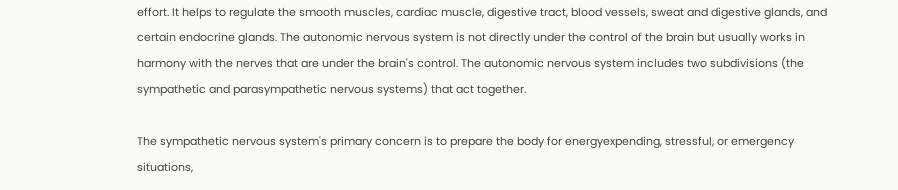effort. It helps to regulate the smooth muscles, cardiac muscle, digestive tract, blood vessels, sweat and digestive glands, and certain endocrine glands. The autonomic nervous system is not directly under the control of the brain but usually works in harmony with the nerves that are under the brain's control. The autonomic nervous system includes two subdivisions (the sympathetic and parasympathetic nervous systems) that act together.

The sympathetic nervous system's primary concern is to prepare the body for energyexpending, stressful, or emergency situations,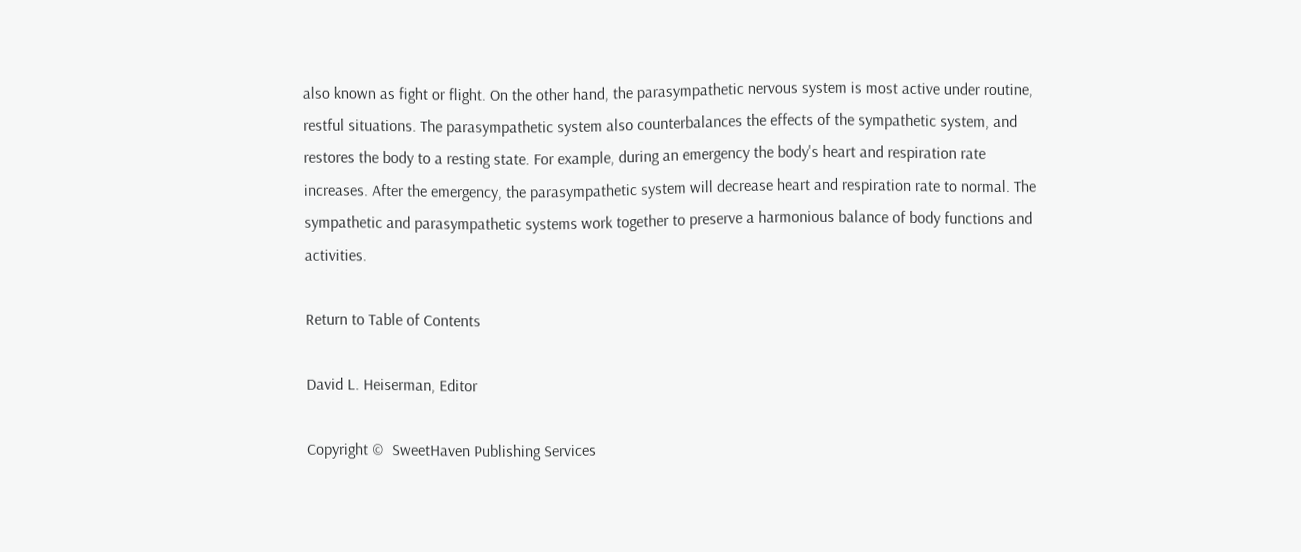also known as fight or flight. On the other hand, the parasympathetic nervous system is most active under routine, restful situations. The parasympathetic system also counterbalances the effects of the sympathetic system, and restores the body to a resting state. For example, during an emergency the body's heart and respiration rate increases. After the emergency, the parasympathetic system will decrease heart and respiration rate to normal. The sympathetic and parasympathetic systems work together to preserve a harmonious balance of body functions and activities.

Return to Table of Contents

David L. Heiserman, Editor

Copyright ©  SweetHaven Publishing Services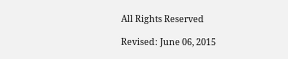All Rights Reserved

Revised: June 06, 2015